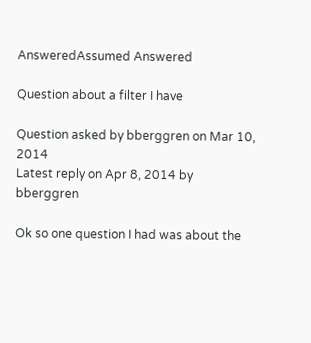AnsweredAssumed Answered

Question about a filter I have

Question asked by bberggren on Mar 10, 2014
Latest reply on Apr 8, 2014 by bberggren

Ok so one question I had was about the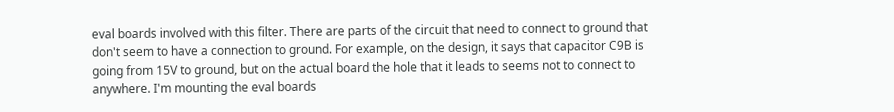eval boards involved with this filter. There are parts of the circuit that need to connect to ground that don't seem to have a connection to ground. For example, on the design, it says that capacitor C9B is going from 15V to ground, but on the actual board the hole that it leads to seems not to connect to anywhere. I'm mounting the eval boards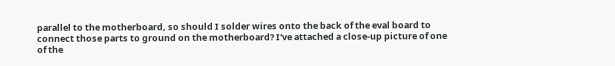parallel to the motherboard, so should I solder wires onto the back of the eval board to connect those parts to ground on the motherboard? I've attached a close-up picture of one of the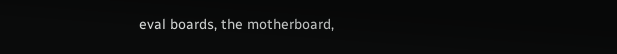eval boards, the motherboard,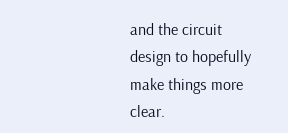and the circuit design to hopefully make things more clear.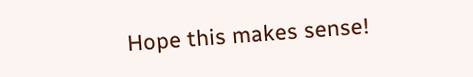Hope this makes sense!